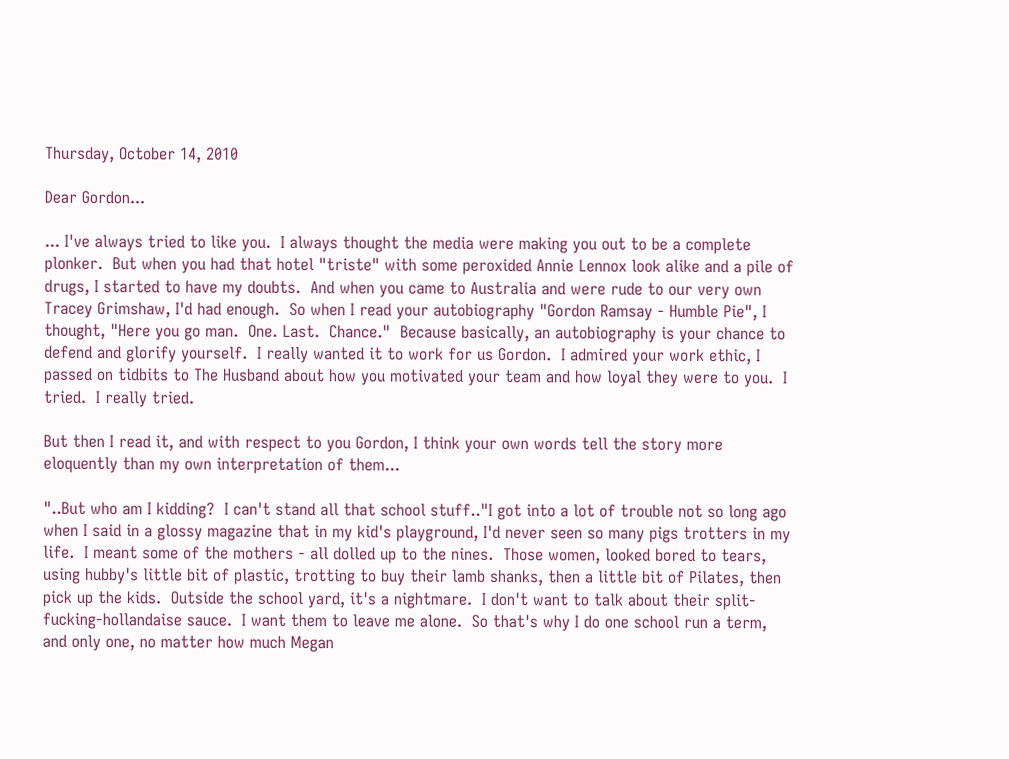Thursday, October 14, 2010

Dear Gordon...

... I've always tried to like you.  I always thought the media were making you out to be a complete plonker.  But when you had that hotel "triste" with some peroxided Annie Lennox look alike and a pile of drugs, I started to have my doubts.  And when you came to Australia and were rude to our very own Tracey Grimshaw, I'd had enough.  So when I read your autobiography "Gordon Ramsay - Humble Pie", I thought, "Here you go man.  One. Last.  Chance."  Because basically, an autobiography is your chance to defend and glorify yourself.  I really wanted it to work for us Gordon.  I admired your work ethic, I passed on tidbits to The Husband about how you motivated your team and how loyal they were to you.  I tried.  I really tried.

But then I read it, and with respect to you Gordon, I think your own words tell the story more eloquently than my own interpretation of them...

"..But who am I kidding?  I can't stand all that school stuff.."I got into a lot of trouble not so long ago when I said in a glossy magazine that in my kid's playground, I'd never seen so many pigs trotters in my life.  I meant some of the mothers - all dolled up to the nines.  Those women, looked bored to tears, using hubby's little bit of plastic, trotting to buy their lamb shanks, then a little bit of Pilates, then pick up the kids.  Outside the school yard, it's a nightmare.  I don't want to talk about their split-fucking-hollandaise sauce.  I want them to leave me alone.  So that's why I do one school run a term, and only one, no matter how much Megan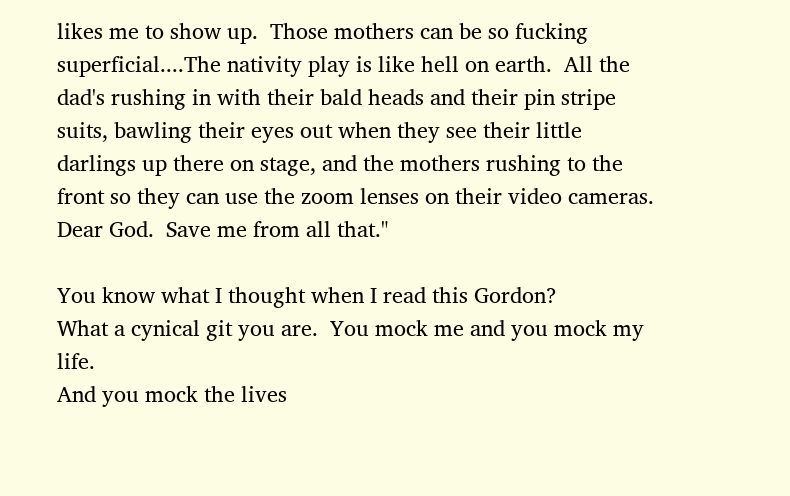likes me to show up.  Those mothers can be so fucking superficial....The nativity play is like hell on earth.  All the dad's rushing in with their bald heads and their pin stripe suits, bawling their eyes out when they see their little darlings up there on stage, and the mothers rushing to the front so they can use the zoom lenses on their video cameras.  Dear God.  Save me from all that."

You know what I thought when I read this Gordon?
What a cynical git you are.  You mock me and you mock my life.
And you mock the lives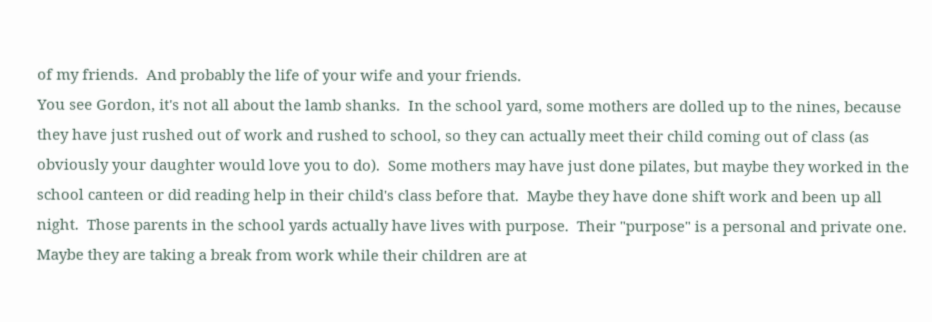of my friends.  And probably the life of your wife and your friends.
You see Gordon, it's not all about the lamb shanks.  In the school yard, some mothers are dolled up to the nines, because they have just rushed out of work and rushed to school, so they can actually meet their child coming out of class (as obviously your daughter would love you to do).  Some mothers may have just done pilates, but maybe they worked in the school canteen or did reading help in their child's class before that.  Maybe they have done shift work and been up all night.  Those parents in the school yards actually have lives with purpose.  Their "purpose" is a personal and private one.  Maybe they are taking a break from work while their children are at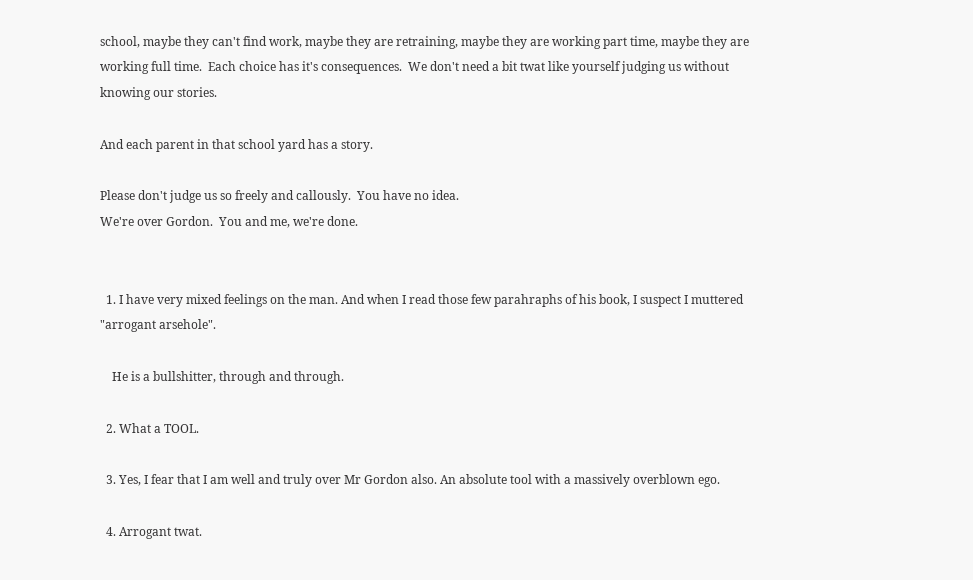school, maybe they can't find work, maybe they are retraining, maybe they are working part time, maybe they are working full time.  Each choice has it's consequences.  We don't need a bit twat like yourself judging us without knowing our stories.

And each parent in that school yard has a story.

Please don't judge us so freely and callously.  You have no idea.
We're over Gordon.  You and me, we're done.


  1. I have very mixed feelings on the man. And when I read those few parahraphs of his book, I suspect I muttered "arrogant arsehole".

    He is a bullshitter, through and through.

  2. What a TOOL.

  3. Yes, I fear that I am well and truly over Mr Gordon also. An absolute tool with a massively overblown ego.

  4. Arrogant twat.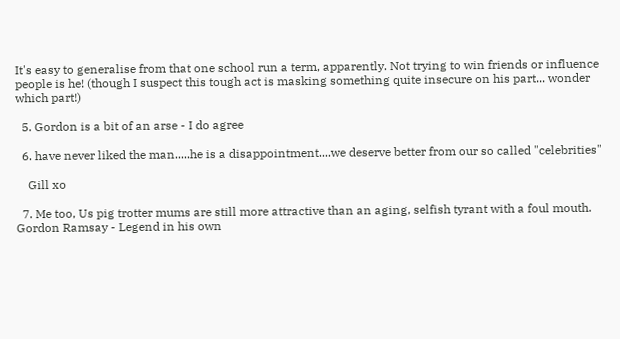It's easy to generalise from that one school run a term, apparently. Not trying to win friends or influence people is he! (though I suspect this tough act is masking something quite insecure on his part... wonder which part!)

  5. Gordon is a bit of an arse - I do agree

  6. have never liked the man.....he is a disappointment....we deserve better from our so called "celebrities"

    Gill xo

  7. Me too, Us pig trotter mums are still more attractive than an aging, selfish tyrant with a foul mouth. Gordon Ramsay - Legend in his own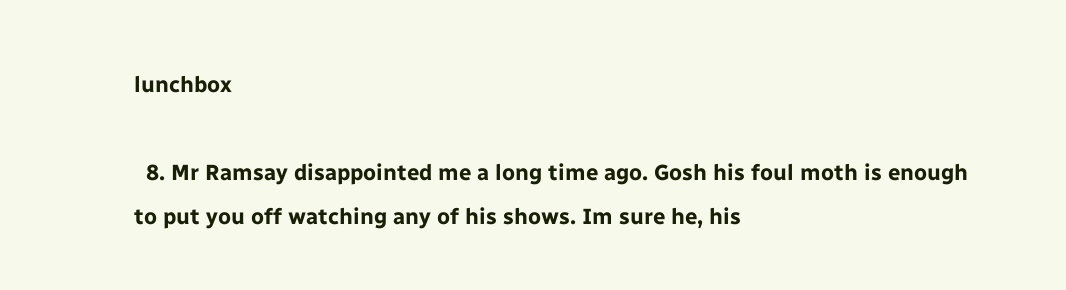lunchbox

  8. Mr Ramsay disappointed me a long time ago. Gosh his foul moth is enough to put you off watching any of his shows. Im sure he, his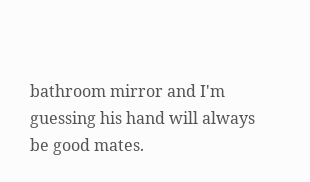bathroom mirror and I'm guessing his hand will always be good mates.